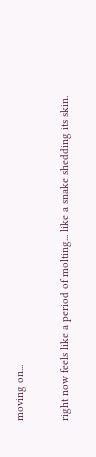moving on...

right now feels like a period of molting... like a snake shedding its skin.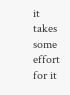it takes some effort for it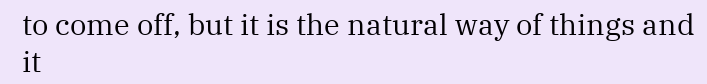to come off, but it is the natural way of things and it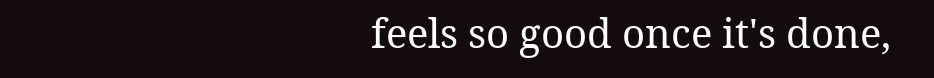feels so good once it's done,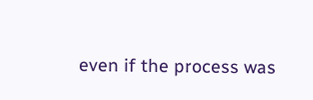even if the process was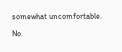somewhat uncomfortable.

No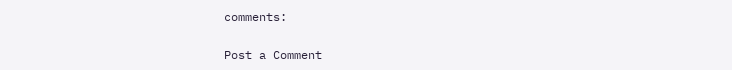comments:

Post a Comment